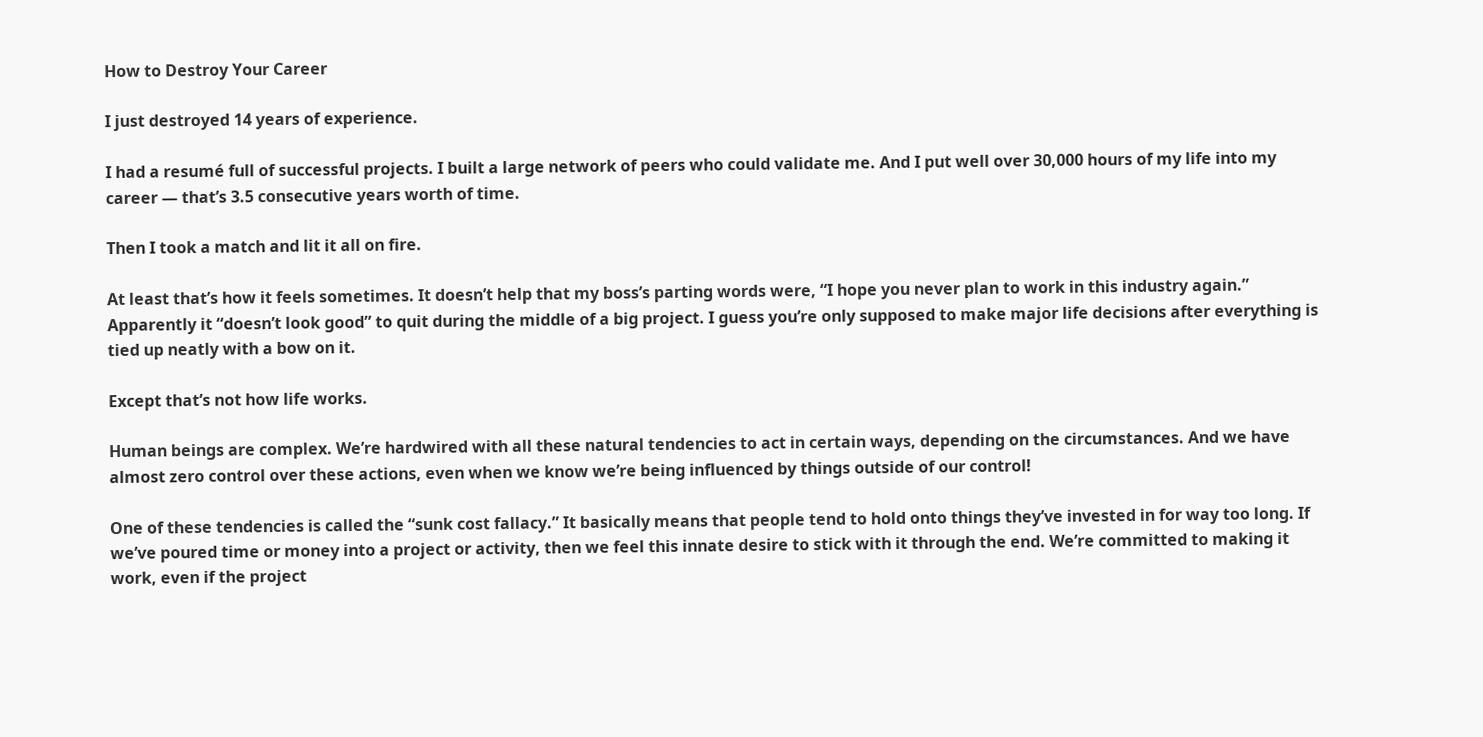How to Destroy Your Career

I just destroyed 14 years of experience.

I had a resumé full of successful projects. I built a large network of peers who could validate me. And I put well over 30,000 hours of my life into my career — that’s 3.5 consecutive years worth of time.

Then I took a match and lit it all on fire.

At least that’s how it feels sometimes. It doesn’t help that my boss’s parting words were, “I hope you never plan to work in this industry again.” Apparently it “doesn’t look good” to quit during the middle of a big project. I guess you’re only supposed to make major life decisions after everything is tied up neatly with a bow on it.

Except that’s not how life works.

Human beings are complex. We’re hardwired with all these natural tendencies to act in certain ways, depending on the circumstances. And we have almost zero control over these actions, even when we know we’re being influenced by things outside of our control!

One of these tendencies is called the “sunk cost fallacy.” It basically means that people tend to hold onto things they’ve invested in for way too long. If we’ve poured time or money into a project or activity, then we feel this innate desire to stick with it through the end. We’re committed to making it work, even if the project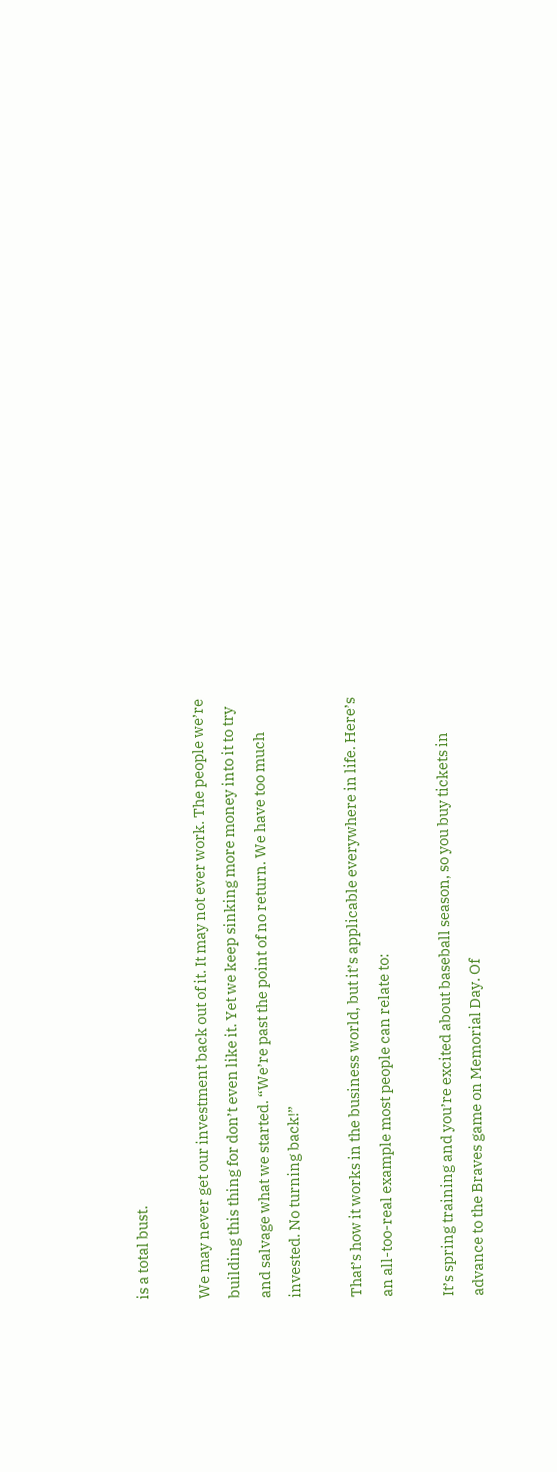is a total bust.

We may never get our investment back out of it. It may not ever work. The people we’re building this thing for don’t even like it. Yet we keep sinking more money into it to try and salvage what we started. “We’re past the point of no return. We have too much invested. No turning back!”

That’s how it works in the business world, but it’s applicable everywhere in life. Here’s an all-too-real example most people can relate to:

It’s spring training and you’re excited about baseball season, so you buy tickets in advance to the Braves game on Memorial Day. Of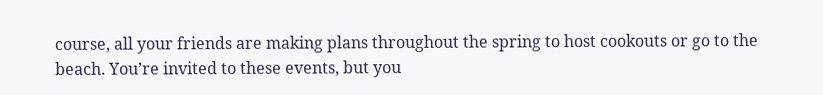course, all your friends are making plans throughout the spring to host cookouts or go to the beach. You’re invited to these events, but you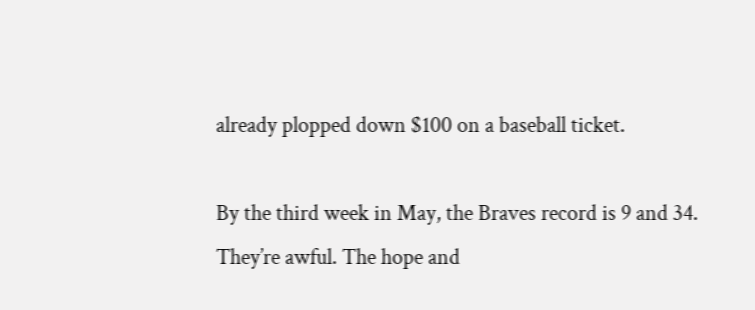already plopped down $100 on a baseball ticket.

By the third week in May, the Braves record is 9 and 34. They’re awful. The hope and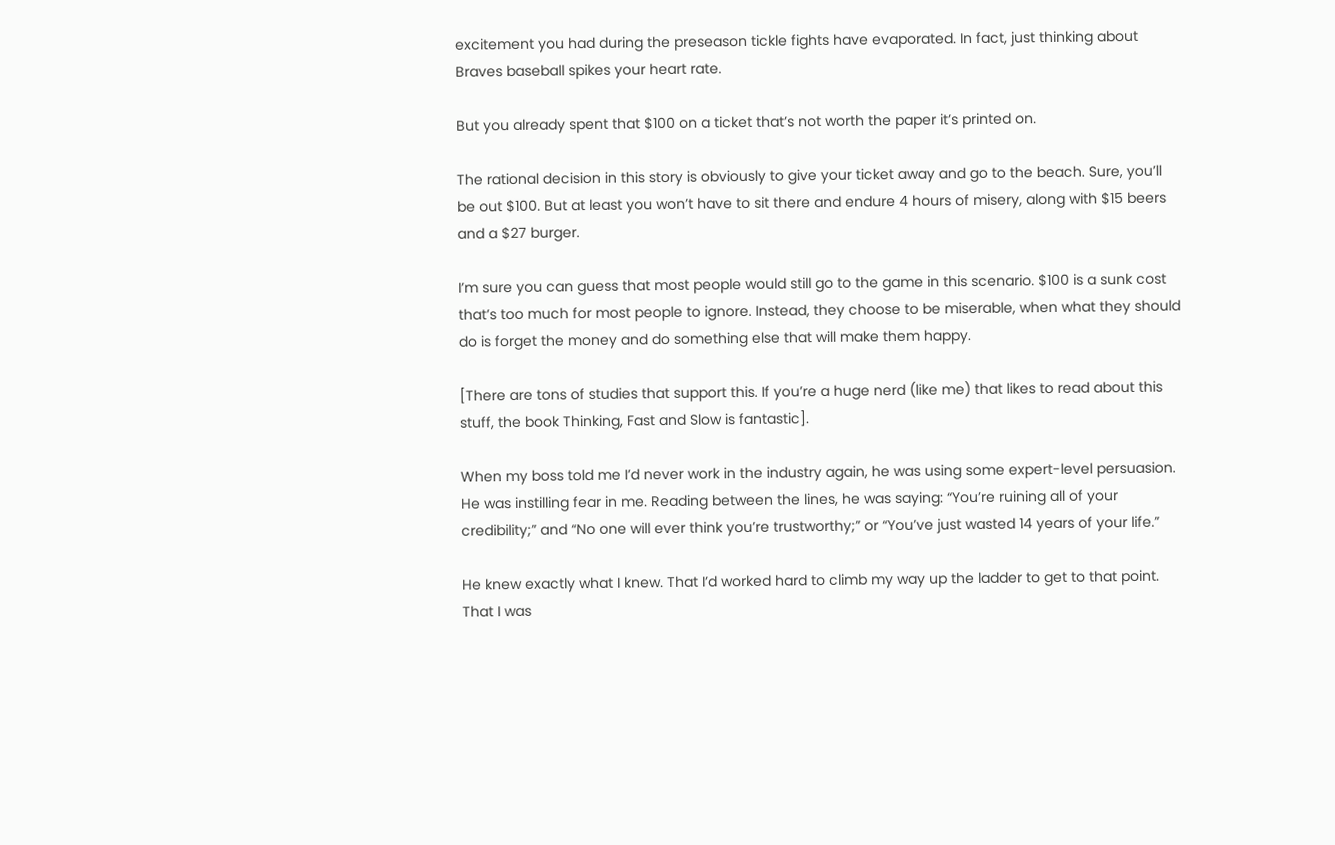excitement you had during the preseason tickle fights have evaporated. In fact, just thinking about Braves baseball spikes your heart rate.

But you already spent that $100 on a ticket that’s not worth the paper it’s printed on.

The rational decision in this story is obviously to give your ticket away and go to the beach. Sure, you’ll be out $100. But at least you won’t have to sit there and endure 4 hours of misery, along with $15 beers and a $27 burger.

I’m sure you can guess that most people would still go to the game in this scenario. $100 is a sunk cost that’s too much for most people to ignore. Instead, they choose to be miserable, when what they should do is forget the money and do something else that will make them happy.

[There are tons of studies that support this. If you’re a huge nerd (like me) that likes to read about this stuff, the book Thinking, Fast and Slow is fantastic].

When my boss told me I’d never work in the industry again, he was using some expert-level persuasion. He was instilling fear in me. Reading between the lines, he was saying: “You’re ruining all of your credibility;” and “No one will ever think you’re trustworthy;” or “You’ve just wasted 14 years of your life.”

He knew exactly what I knew. That I’d worked hard to climb my way up the ladder to get to that point. That I was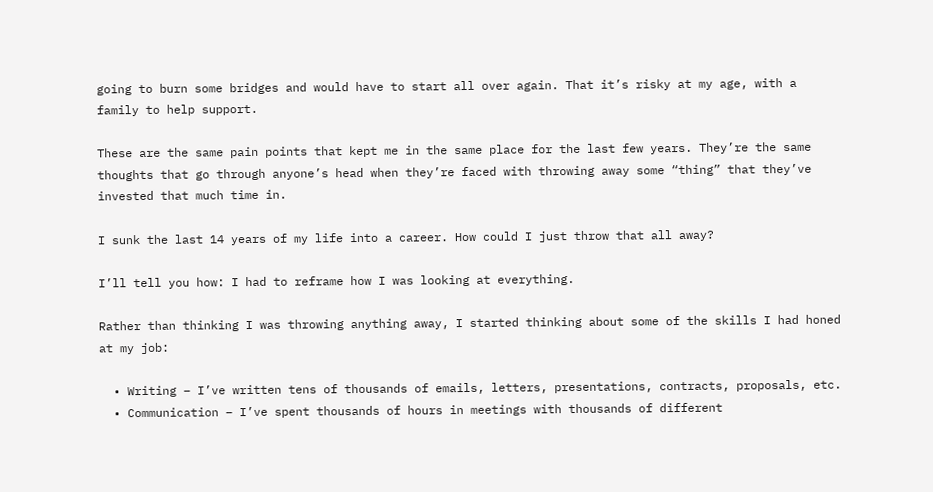going to burn some bridges and would have to start all over again. That it’s risky at my age, with a family to help support.

These are the same pain points that kept me in the same place for the last few years. They’re the same thoughts that go through anyone’s head when they’re faced with throwing away some “thing” that they’ve invested that much time in.

I sunk the last 14 years of my life into a career. How could I just throw that all away?

I’ll tell you how: I had to reframe how I was looking at everything.

Rather than thinking I was throwing anything away, I started thinking about some of the skills I had honed at my job:

  • Writing – I’ve written tens of thousands of emails, letters, presentations, contracts, proposals, etc.
  • Communication – I’ve spent thousands of hours in meetings with thousands of different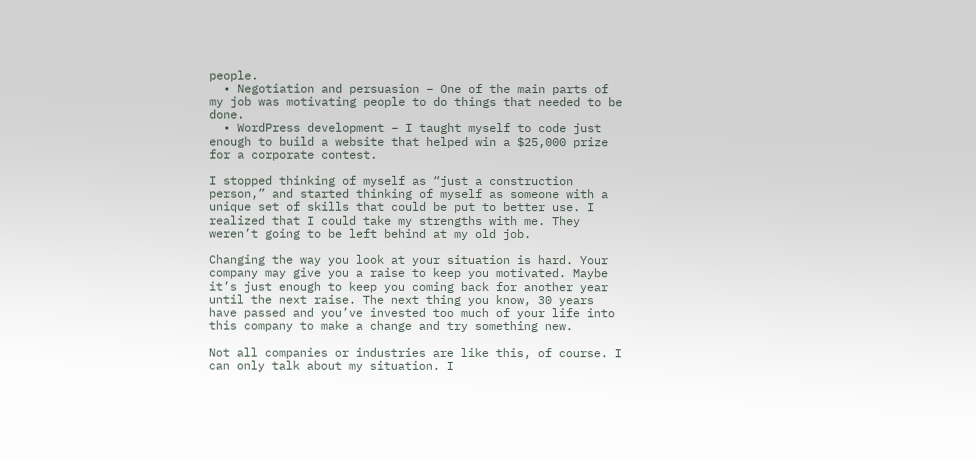people.
  • Negotiation and persuasion – One of the main parts of my job was motivating people to do things that needed to be done.
  • WordPress development – I taught myself to code just enough to build a website that helped win a $25,000 prize for a corporate contest.

I stopped thinking of myself as “just a construction person,” and started thinking of myself as someone with a unique set of skills that could be put to better use. I realized that I could take my strengths with me. They weren’t going to be left behind at my old job.

Changing the way you look at your situation is hard. Your company may give you a raise to keep you motivated. Maybe it’s just enough to keep you coming back for another year until the next raise. The next thing you know, 30 years have passed and you’ve invested too much of your life into this company to make a change and try something new.

Not all companies or industries are like this, of course. I can only talk about my situation. I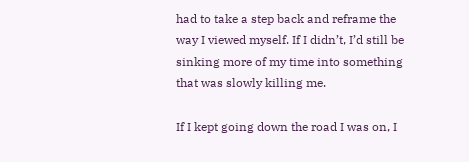had to take a step back and reframe the way I viewed myself. If I didn’t, I’d still be sinking more of my time into something that was slowly killing me.

If I kept going down the road I was on, I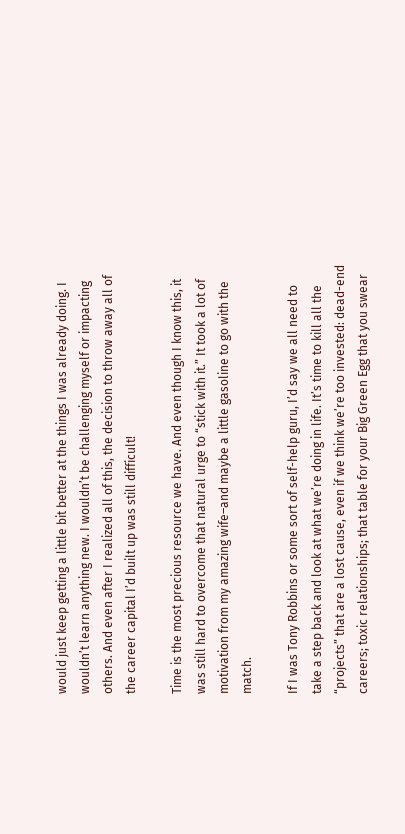would just keep getting a little bit better at the things I was already doing. I wouldn’t learn anything new. I wouldn’t be challenging myself or impacting others. And even after I realized all of this, the decision to throw away all of the career capital I’d built up was still difficult!

Time is the most precious resource we have. And even though I know this, it was still hard to overcome that natural urge to “stick with it.” It took a lot of motivation from my amazing wife–and maybe a little gasoline to go with the match.

If I was Tony Robbins or some sort of self-help guru, I’d say we all need to take a step back and look at what we’re doing in life. It’s time to kill all the “projects” that are a lost cause, even if we think we’re too invested: dead-end careers; toxic relationships; that table for your Big Green Egg that you swear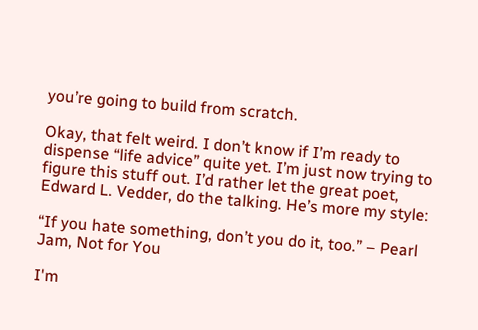you’re going to build from scratch.

Okay, that felt weird. I don’t know if I’m ready to dispense “life advice” quite yet. I’m just now trying to figure this stuff out. I’d rather let the great poet, Edward L. Vedder, do the talking. He’s more my style:

“If you hate something, don’t you do it, too.” – Pearl Jam, Not for You

I'm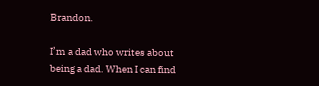Brandon.

I’m a dad who writes about being a dad. When I can find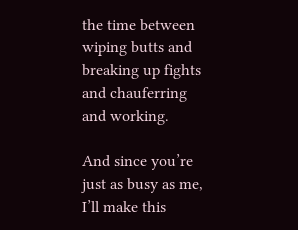the time between wiping butts and breaking up fights and chauferring and working.

And since you’re just as busy as me, I’ll make this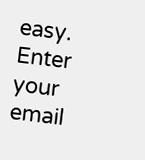easy. Enter your email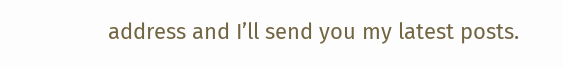address and I’ll send you my latest posts.